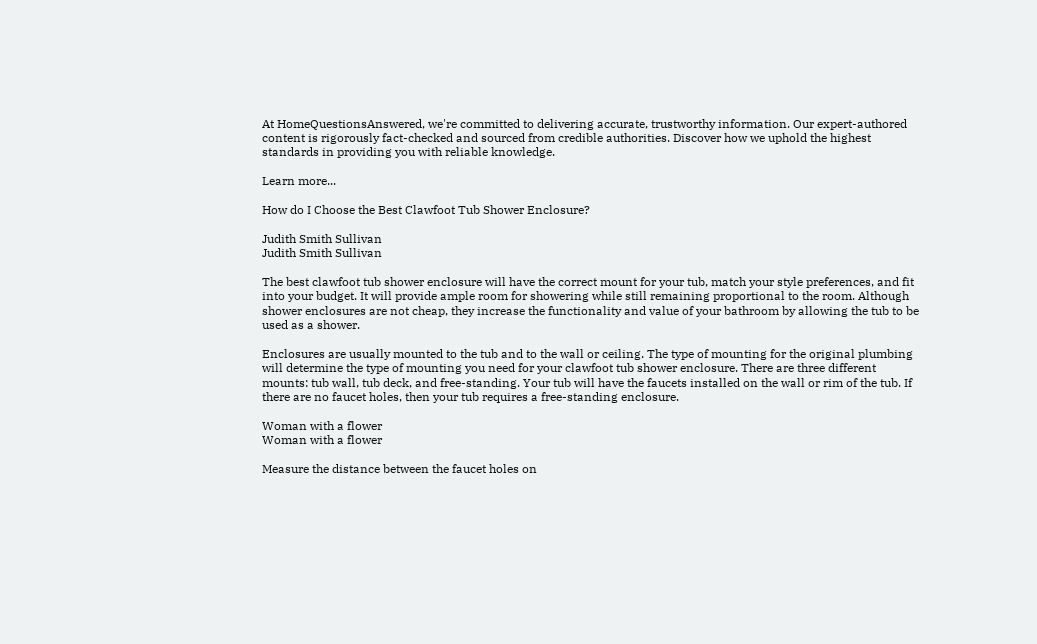At HomeQuestionsAnswered, we're committed to delivering accurate, trustworthy information. Our expert-authored content is rigorously fact-checked and sourced from credible authorities. Discover how we uphold the highest standards in providing you with reliable knowledge.

Learn more...

How do I Choose the Best Clawfoot Tub Shower Enclosure?

Judith Smith Sullivan
Judith Smith Sullivan

The best clawfoot tub shower enclosure will have the correct mount for your tub, match your style preferences, and fit into your budget. It will provide ample room for showering while still remaining proportional to the room. Although shower enclosures are not cheap, they increase the functionality and value of your bathroom by allowing the tub to be used as a shower.

Enclosures are usually mounted to the tub and to the wall or ceiling. The type of mounting for the original plumbing will determine the type of mounting you need for your clawfoot tub shower enclosure. There are three different mounts: tub wall, tub deck, and free-standing. Your tub will have the faucets installed on the wall or rim of the tub. If there are no faucet holes, then your tub requires a free-standing enclosure.

Woman with a flower
Woman with a flower

Measure the distance between the faucet holes on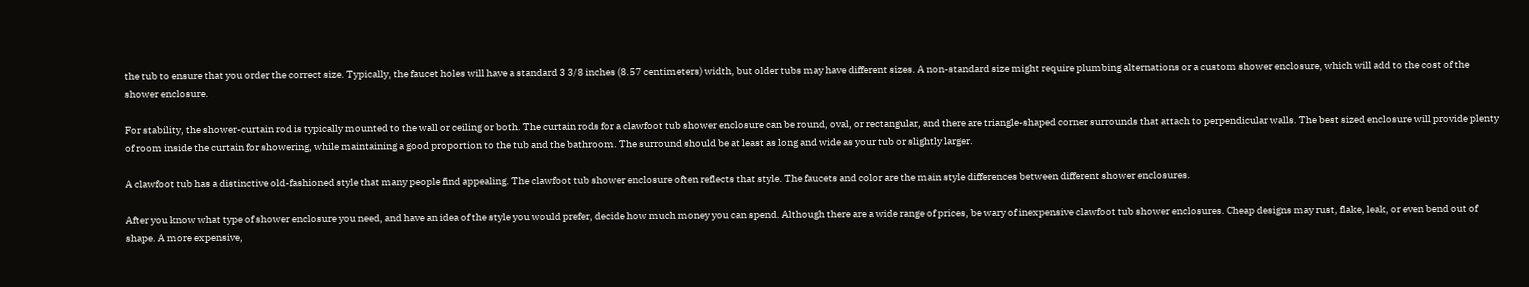the tub to ensure that you order the correct size. Typically, the faucet holes will have a standard 3 3/8 inches (8.57 centimeters) width, but older tubs may have different sizes. A non-standard size might require plumbing alternations or a custom shower enclosure, which will add to the cost of the shower enclosure.

For stability, the shower-curtain rod is typically mounted to the wall or ceiling or both. The curtain rods for a clawfoot tub shower enclosure can be round, oval, or rectangular, and there are triangle-shaped corner surrounds that attach to perpendicular walls. The best sized enclosure will provide plenty of room inside the curtain for showering, while maintaining a good proportion to the tub and the bathroom. The surround should be at least as long and wide as your tub or slightly larger.

A clawfoot tub has a distinctive old-fashioned style that many people find appealing. The clawfoot tub shower enclosure often reflects that style. The faucets and color are the main style differences between different shower enclosures.

After you know what type of shower enclosure you need, and have an idea of the style you would prefer, decide how much money you can spend. Although there are a wide range of prices, be wary of inexpensive clawfoot tub shower enclosures. Cheap designs may rust, flake, leak, or even bend out of shape. A more expensive,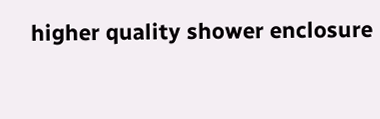higher quality shower enclosure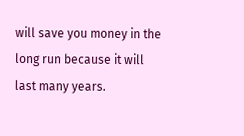will save you money in the long run because it will last many years.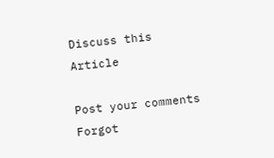Discuss this Article

Post your comments
Forgot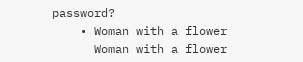password?
    • Woman with a flower
      Woman with a flower